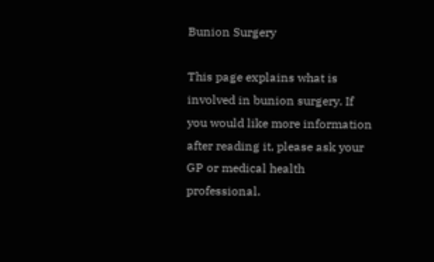Bunion Surgery

This page explains what is involved in bunion surgery. If you would like more information after reading it, please ask your GP or medical health professional.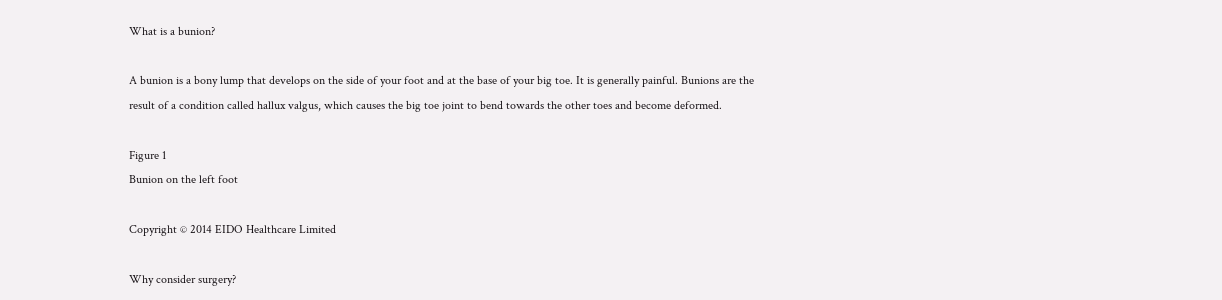What is a bunion?

A bunion is a bony lump that develops on the side of your foot and at the base of your big toe. It is generally painful. Bunions are the result of a condition called hallux valgus, which causes the big toe joint to bend towards the other toes and become deformed.

Figure 1
Bunion on the left foot

Copyright © 2014 EIDO Healthcare Limited

Why consider surgery?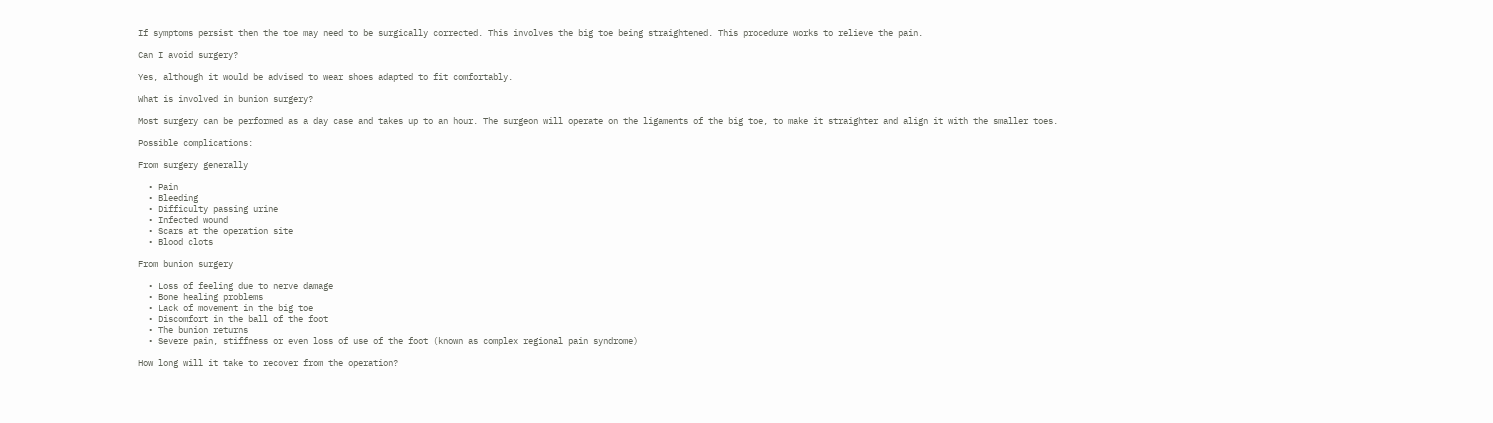If symptoms persist then the toe may need to be surgically corrected. This involves the big toe being straightened. This procedure works to relieve the pain.

Can I avoid surgery?

Yes, although it would be advised to wear shoes adapted to fit comfortably.

What is involved in bunion surgery?

Most surgery can be performed as a day case and takes up to an hour. The surgeon will operate on the ligaments of the big toe, to make it straighter and align it with the smaller toes.

Possible complications:

From surgery generally

  • Pain
  • Bleeding
  • Difficulty passing urine
  • Infected wound
  • Scars at the operation site
  • Blood clots

From bunion surgery

  • Loss of feeling due to nerve damage
  • Bone healing problems
  • Lack of movement in the big toe
  • Discomfort in the ball of the foot
  • The bunion returns
  • Severe pain, stiffness or even loss of use of the foot (known as complex regional pain syndrome)

How long will it take to recover from the operation?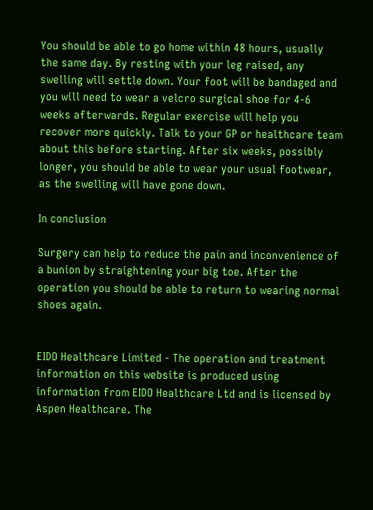You should be able to go home within 48 hours, usually the same day. By resting with your leg raised, any swelling will settle down. Your foot will be bandaged and you will need to wear a velcro surgical shoe for 4-6 weeks afterwards. Regular exercise will help you recover more quickly. Talk to your GP or healthcare team about this before starting. After six weeks, possibly longer, you should be able to wear your usual footwear, as the swelling will have gone down.

In conclusion

Surgery can help to reduce the pain and inconvenience of a bunion by straightening your big toe. After the operation you should be able to return to wearing normal shoes again.


EIDO Healthcare Limited - The operation and treatment information on this website is produced using information from EIDO Healthcare Ltd and is licensed by Aspen Healthcare. The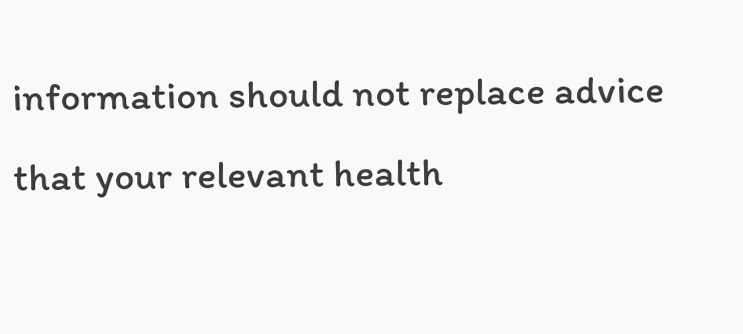information should not replace advice that your relevant health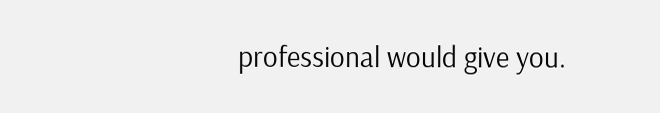professional would give you.